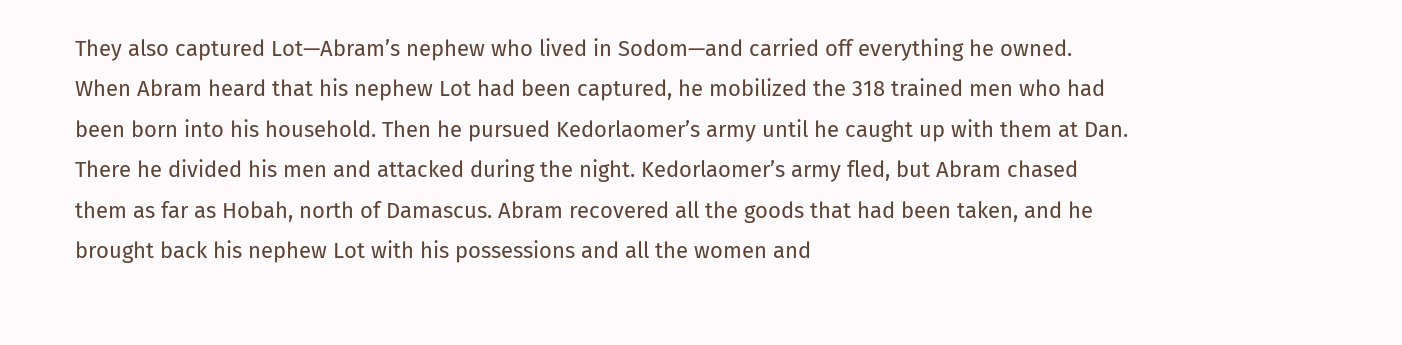They also captured Lot—Abram’s nephew who lived in Sodom—and carried off everything he owned. When Abram heard that his nephew Lot had been captured, he mobilized the 318 trained men who had been born into his household. Then he pursued Kedorlaomer’s army until he caught up with them at Dan. There he divided his men and attacked during the night. Kedorlaomer’s army fled, but Abram chased them as far as Hobah, north of Damascus. Abram recovered all the goods that had been taken, and he brought back his nephew Lot with his possessions and all the women and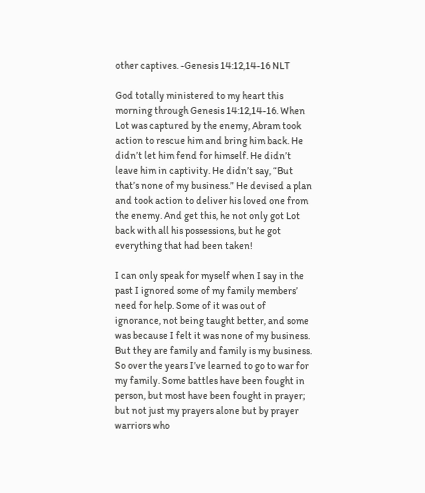other captives. -Genesis 14:12,14-16 NLT

God totally ministered to my heart this morning through Genesis 14:12,14-16. When Lot was captured by the enemy, Abram took action to rescue him and bring him back. He didn’t let him fend for himself. He didn’t leave him in captivity. He didn’t say, “But that’s none of my business.” He devised a plan and took action to deliver his loved one from the enemy. And get this, he not only got Lot back with all his possessions, but he got everything that had been taken!

I can only speak for myself when I say in the past I ignored some of my family members’ need for help. Some of it was out of ignorance, not being taught better, and some was because I felt it was none of my business. But they are family and family is my business. So over the years I’ve learned to go to war for my family. Some battles have been fought in person, but most have been fought in prayer; but not just my prayers alone but by prayer warriors who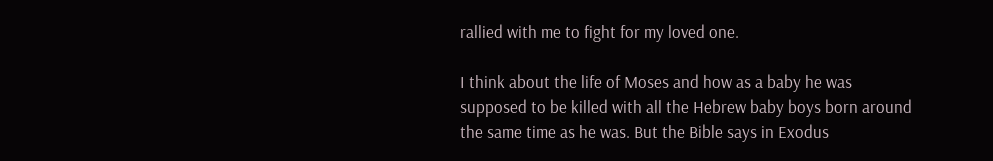rallied with me to fight for my loved one.

I think about the life of Moses and how as a baby he was supposed to be killed with all the Hebrew baby boys born around the same time as he was. But the Bible says in Exodus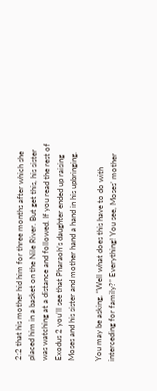2:2 that his mother hid him for three months after which she placed him in a basket on the Nile River. But get this, his sister was watching at a distance and followed. If you read the rest of Exodus 2 you’ll see that Pharaoh’s daughter ended up raising Moses and his sister and mother hand a hand in his upbringing.

You may be asking, “Well what does this have to do with interceding for family?” Everything! You see, Moses’ mother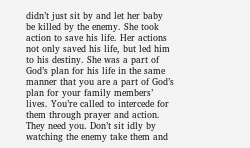didn’t just sit by and let her baby be killed by the enemy. She took action to save his life. Her actions not only saved his life, but led him to his destiny. She was a part of God’s plan for his life in the same manner that you are a part of God’s plan for your family members’ lives. You’re called to intercede for them through prayer and action. They need you. Don’t sit idly by watching the enemy take them and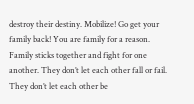destroy their destiny. Mobilize! Go get your family back! You are family for a reason. Family sticks together and fight for one another. They don’t let each other fall or fail. They don’t let each other be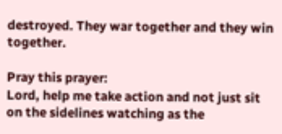destroyed. They war together and they win together.

Pray this prayer:
Lord, help me take action and not just sit on the sidelines watching as the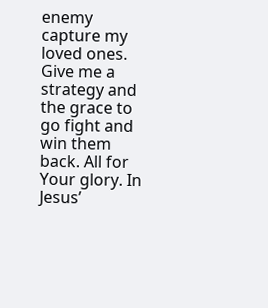enemy capture my loved ones. Give me a strategy and the grace to go fight and win them back. All for Your glory. In Jesus’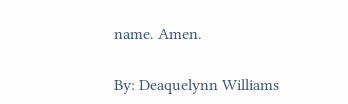name. Amen.

By: Deaquelynn Williams